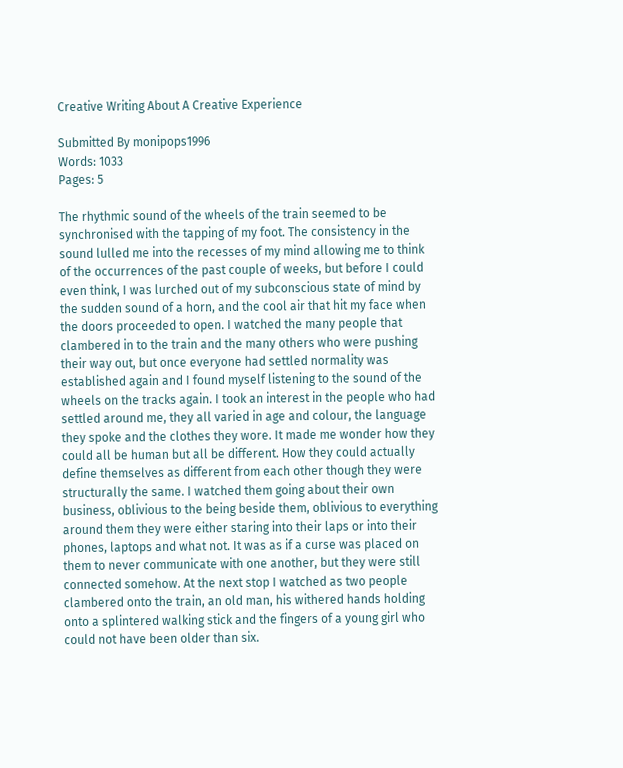Creative Writing About A Creative Experience

Submitted By monipops1996
Words: 1033
Pages: 5

The rhythmic sound of the wheels of the train seemed to be synchronised with the tapping of my foot. The consistency in the sound lulled me into the recesses of my mind allowing me to think of the occurrences of the past couple of weeks, but before I could even think, I was lurched out of my subconscious state of mind by the sudden sound of a horn, and the cool air that hit my face when the doors proceeded to open. I watched the many people that clambered in to the train and the many others who were pushing their way out, but once everyone had settled normality was established again and I found myself listening to the sound of the wheels on the tracks again. I took an interest in the people who had settled around me, they all varied in age and colour, the language they spoke and the clothes they wore. It made me wonder how they could all be human but all be different. How they could actually define themselves as different from each other though they were structurally the same. I watched them going about their own business, oblivious to the being beside them, oblivious to everything around them they were either staring into their laps or into their phones, laptops and what not. It was as if a curse was placed on them to never communicate with one another, but they were still connected somehow. At the next stop I watched as two people clambered onto the train, an old man, his withered hands holding onto a splintered walking stick and the fingers of a young girl who could not have been older than six.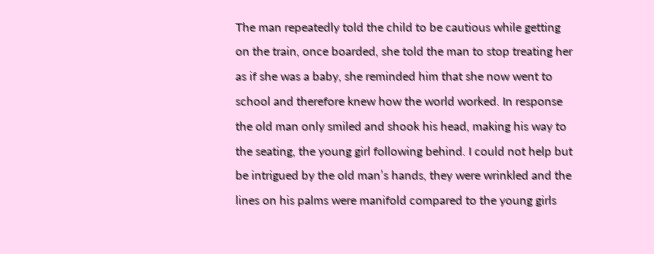The man repeatedly told the child to be cautious while getting on the train, once boarded, she told the man to stop treating her as if she was a baby, she reminded him that she now went to school and therefore knew how the world worked. In response the old man only smiled and shook his head, making his way to the seating, the young girl following behind. I could not help but be intrigued by the old man’s hands, they were wrinkled and the lines on his palms were manifold compared to the young girls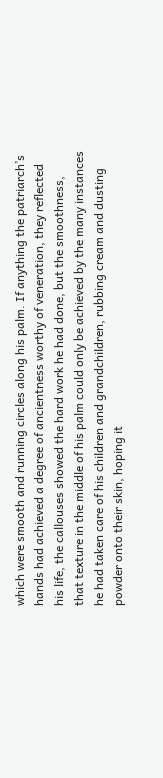which were smooth and running circles along his palm. If anything the patriarch’s hands had achieved a degree of ancientness worthy of veneration, they reflected his life, the callouses showed the hard work he had done, but the smoothness, that texture in the middle of his palm could only be achieved by the many instances he had taken care of his children and grandchildren, rubbing cream and dusting powder onto their skin, hoping it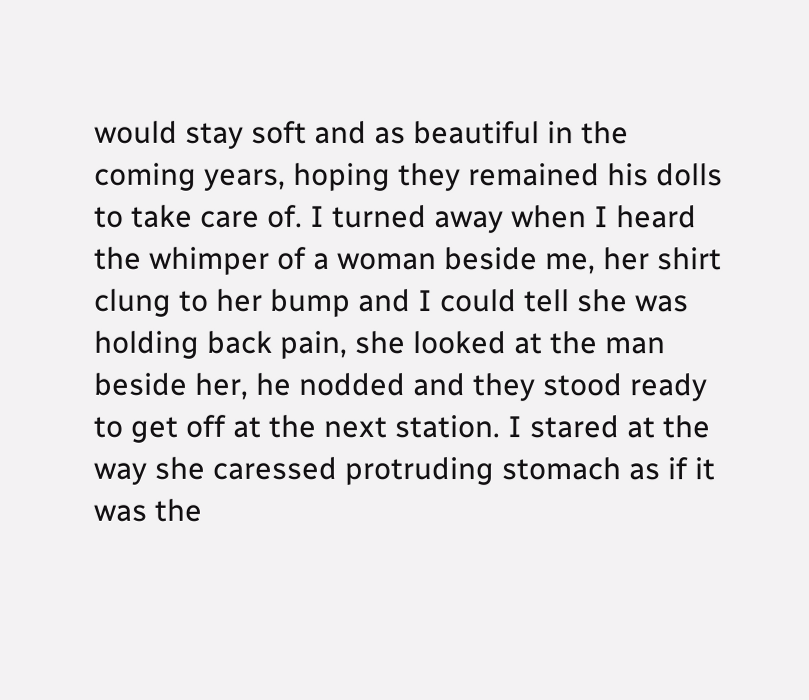would stay soft and as beautiful in the coming years, hoping they remained his dolls to take care of. I turned away when I heard the whimper of a woman beside me, her shirt clung to her bump and I could tell she was holding back pain, she looked at the man beside her, he nodded and they stood ready to get off at the next station. I stared at the way she caressed protruding stomach as if it was the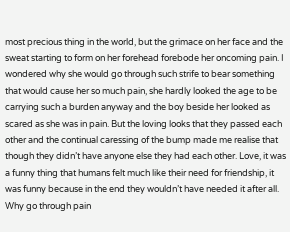most precious thing in the world, but the grimace on her face and the sweat starting to form on her forehead forebode her oncoming pain. I wondered why she would go through such strife to bear something that would cause her so much pain, she hardly looked the age to be carrying such a burden anyway and the boy beside her looked as scared as she was in pain. But the loving looks that they passed each other and the continual caressing of the bump made me realise that though they didn’t have anyone else they had each other. Love, it was a funny thing that humans felt much like their need for friendship, it was funny because in the end they wouldn’t have needed it after all. Why go through pain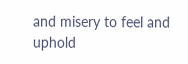and misery to feel and uphold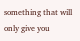something that will only give you